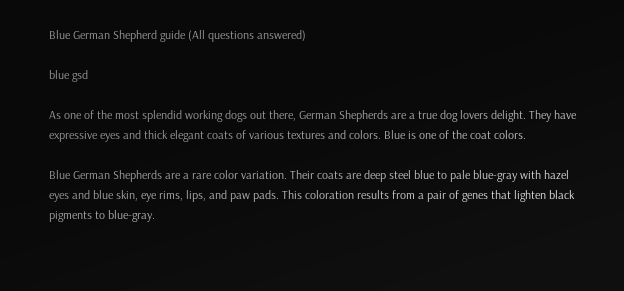Blue German Shepherd guide (All questions answered)

blue gsd

As one of the most splendid working dogs out there, German Shepherds are a true dog lovers delight. They have expressive eyes and thick elegant coats of various textures and colors. Blue is one of the coat colors.

Blue German Shepherds are a rare color variation. Their coats are deep steel blue to pale blue-gray with hazel eyes and blue skin, eye rims, lips, and paw pads. This coloration results from a pair of genes that lighten black pigments to blue-gray.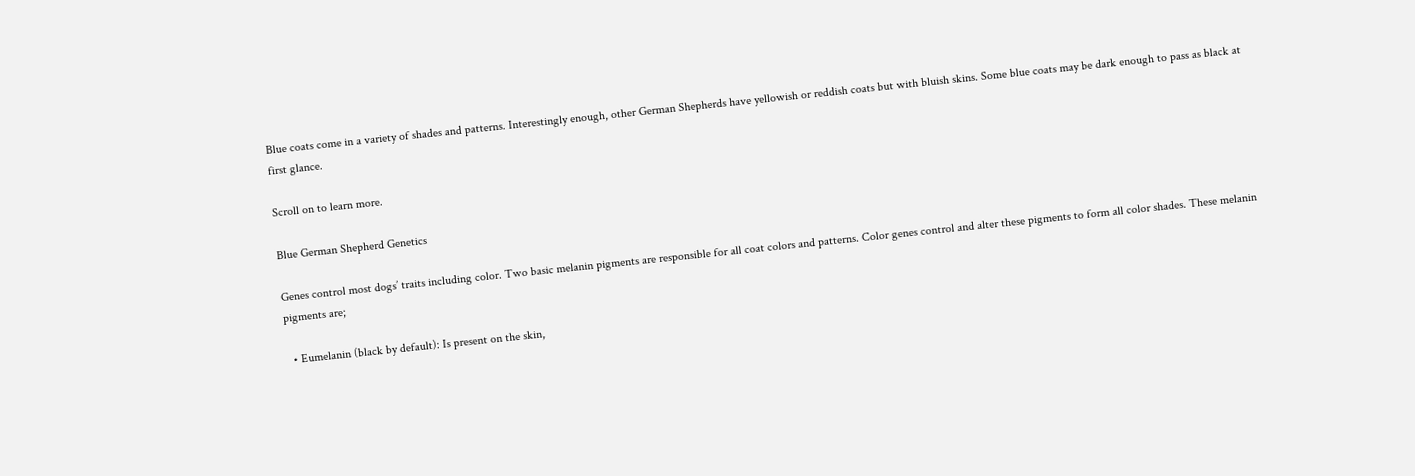Blue coats come in a variety of shades and patterns. Interestingly enough, other German Shepherds have yellowish or reddish coats but with bluish skins. Some blue coats may be dark enough to pass as black at first glance.

Scroll on to learn more.

Blue German Shepherd Genetics

Genes control most dogs’ traits including color. Two basic melanin pigments are responsible for all coat colors and patterns. Color genes control and alter these pigments to form all color shades. These melanin pigments are;

  • Eumelanin (black by default): Is present on the skin,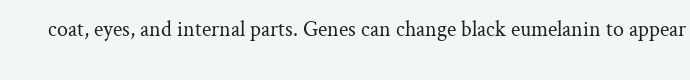coat, eyes, and internal parts. Genes can change black eumelanin to appear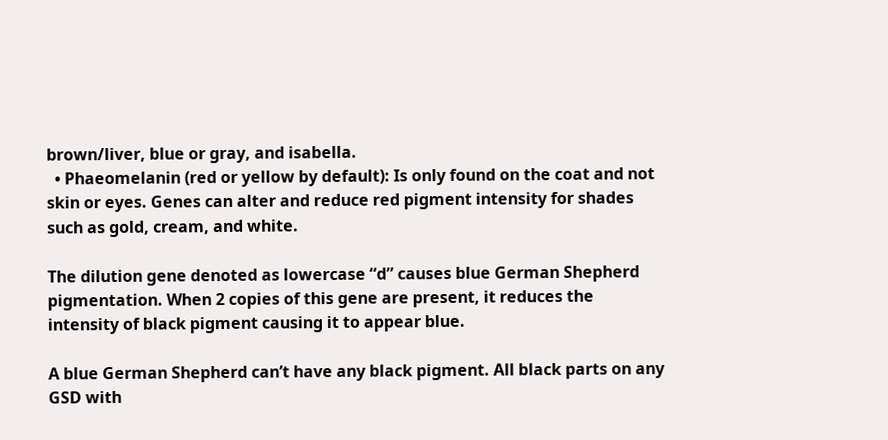brown/liver, blue or gray, and isabella.
  • Phaeomelanin (red or yellow by default): Is only found on the coat and not skin or eyes. Genes can alter and reduce red pigment intensity for shades such as gold, cream, and white.

The dilution gene denoted as lowercase “d” causes blue German Shepherd pigmentation. When 2 copies of this gene are present, it reduces the intensity of black pigment causing it to appear blue.

A blue German Shepherd can’t have any black pigment. All black parts on any GSD with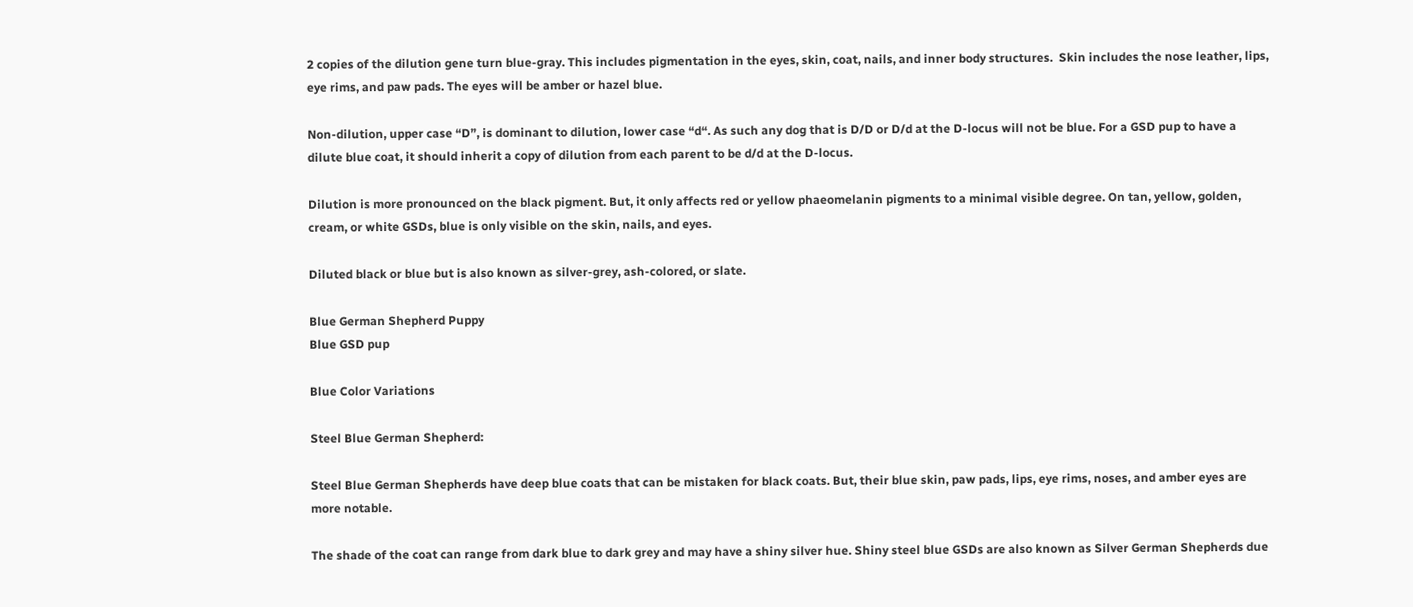2 copies of the dilution gene turn blue-gray. This includes pigmentation in the eyes, skin, coat, nails, and inner body structures.  Skin includes the nose leather, lips, eye rims, and paw pads. The eyes will be amber or hazel blue.

Non-dilution, upper case “D”, is dominant to dilution, lower case “d“. As such any dog that is D/D or D/d at the D-locus will not be blue. For a GSD pup to have a dilute blue coat, it should inherit a copy of dilution from each parent to be d/d at the D-locus.

Dilution is more pronounced on the black pigment. But, it only affects red or yellow phaeomelanin pigments to a minimal visible degree. On tan, yellow, golden, cream, or white GSDs, blue is only visible on the skin, nails, and eyes.

Diluted black or blue but is also known as silver-grey, ash-colored, or slate.

Blue German Shepherd Puppy
Blue GSD pup

Blue Color Variations

Steel Blue German Shepherd:

Steel Blue German Shepherds have deep blue coats that can be mistaken for black coats. But, their blue skin, paw pads, lips, eye rims, noses, and amber eyes are more notable.

The shade of the coat can range from dark blue to dark grey and may have a shiny silver hue. Shiny steel blue GSDs are also known as Silver German Shepherds due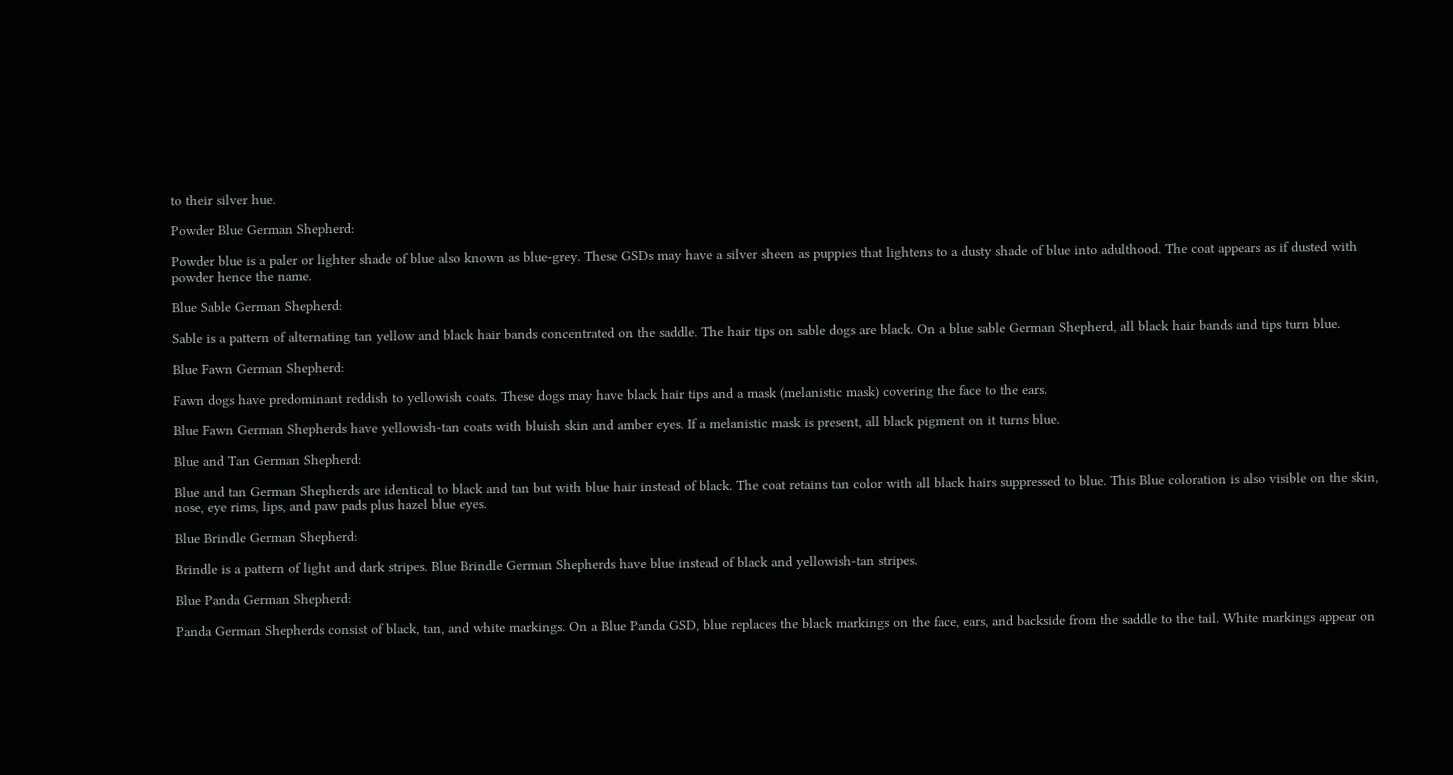to their silver hue.

Powder Blue German Shepherd:

Powder blue is a paler or lighter shade of blue also known as blue-grey. These GSDs may have a silver sheen as puppies that lightens to a dusty shade of blue into adulthood. The coat appears as if dusted with powder hence the name.

Blue Sable German Shepherd:

Sable is a pattern of alternating tan yellow and black hair bands concentrated on the saddle. The hair tips on sable dogs are black. On a blue sable German Shepherd, all black hair bands and tips turn blue.

Blue Fawn German Shepherd:

Fawn dogs have predominant reddish to yellowish coats. These dogs may have black hair tips and a mask (melanistic mask) covering the face to the ears.

Blue Fawn German Shepherds have yellowish-tan coats with bluish skin and amber eyes. If a melanistic mask is present, all black pigment on it turns blue.

Blue and Tan German Shepherd:

Blue and tan German Shepherds are identical to black and tan but with blue hair instead of black. The coat retains tan color with all black hairs suppressed to blue. This Blue coloration is also visible on the skin, nose, eye rims, lips, and paw pads plus hazel blue eyes.

Blue Brindle German Shepherd:

Brindle is a pattern of light and dark stripes. Blue Brindle German Shepherds have blue instead of black and yellowish-tan stripes.

Blue Panda German Shepherd:

Panda German Shepherds consist of black, tan, and white markings. On a Blue Panda GSD, blue replaces the black markings on the face, ears, and backside from the saddle to the tail. White markings appear on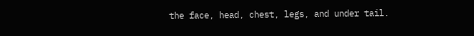the face, head, chest, legs, and under tail.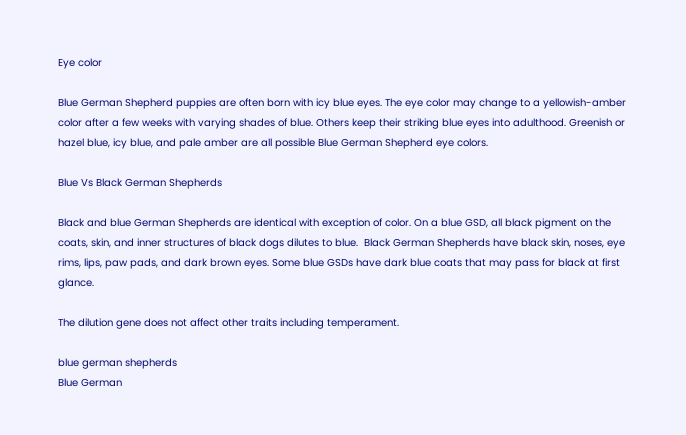Eye color

Blue German Shepherd puppies are often born with icy blue eyes. The eye color may change to a yellowish-amber color after a few weeks with varying shades of blue. Others keep their striking blue eyes into adulthood. Greenish or hazel blue, icy blue, and pale amber are all possible Blue German Shepherd eye colors.

Blue Vs Black German Shepherds

Black and blue German Shepherds are identical with exception of color. On a blue GSD, all black pigment on the coats, skin, and inner structures of black dogs dilutes to blue.  Black German Shepherds have black skin, noses, eye rims, lips, paw pads, and dark brown eyes. Some blue GSDs have dark blue coats that may pass for black at first glance.

The dilution gene does not affect other traits including temperament.

blue german shepherds
Blue German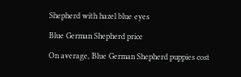Shepherd with hazel blue eyes

Blue German Shepherd price

On average, Blue German Shepherd puppies cost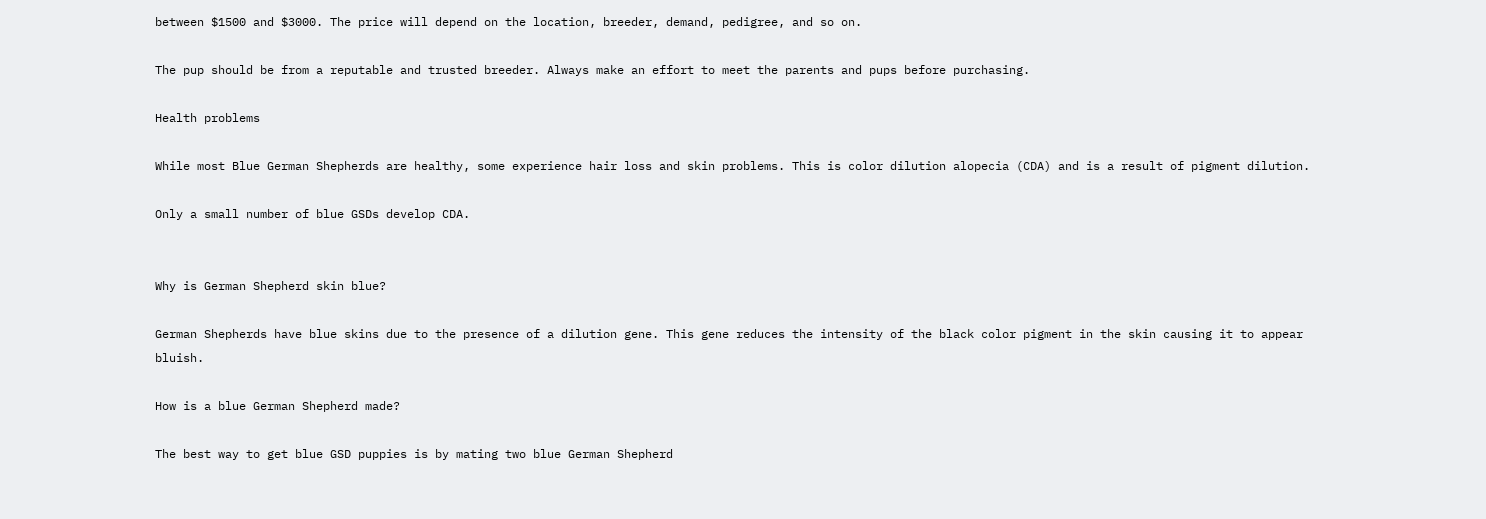between $1500 and $3000. The price will depend on the location, breeder, demand, pedigree, and so on.

The pup should be from a reputable and trusted breeder. Always make an effort to meet the parents and pups before purchasing.

Health problems

While most Blue German Shepherds are healthy, some experience hair loss and skin problems. This is color dilution alopecia (CDA) and is a result of pigment dilution.

Only a small number of blue GSDs develop CDA.


Why is German Shepherd skin blue?

German Shepherds have blue skins due to the presence of a dilution gene. This gene reduces the intensity of the black color pigment in the skin causing it to appear bluish.

How is a blue German Shepherd made?

The best way to get blue GSD puppies is by mating two blue German Shepherd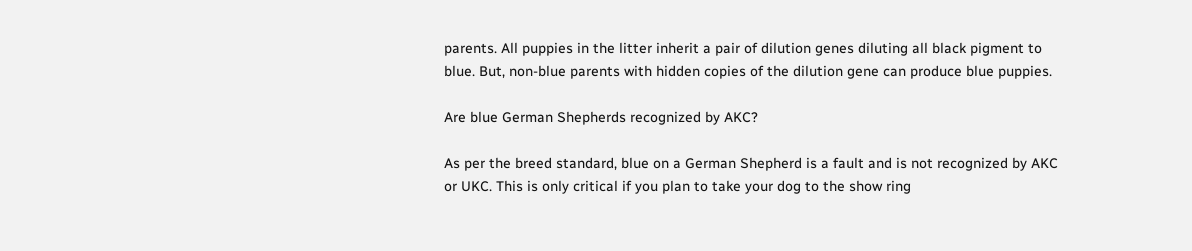parents. All puppies in the litter inherit a pair of dilution genes diluting all black pigment to blue. But, non-blue parents with hidden copies of the dilution gene can produce blue puppies.

Are blue German Shepherds recognized by AKC?

As per the breed standard, blue on a German Shepherd is a fault and is not recognized by AKC or UKC. This is only critical if you plan to take your dog to the show ring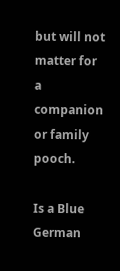but will not matter for a companion or family pooch.

Is a Blue German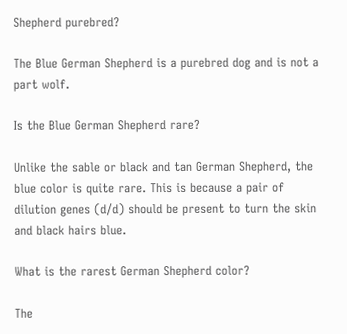Shepherd purebred?

The Blue German Shepherd is a purebred dog and is not a part wolf.

Is the Blue German Shepherd rare?

Unlike the sable or black and tan German Shepherd, the blue color is quite rare. This is because a pair of dilution genes (d/d) should be present to turn the skin and black hairs blue.

What is the rarest German Shepherd color?

The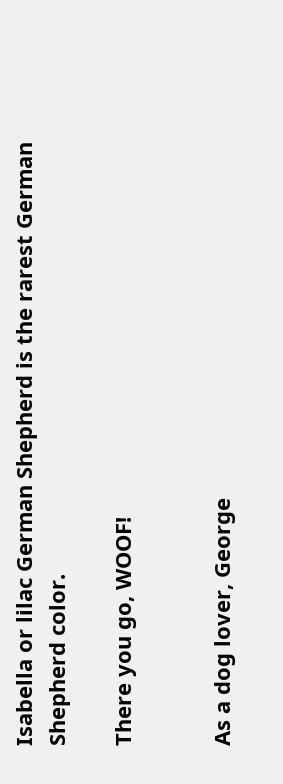Isabella or lilac German Shepherd is the rarest German Shepherd color.

There you go, WOOF!


As a dog lover, George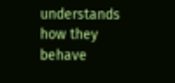understands how they behave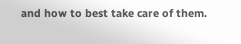and how to best take care of them.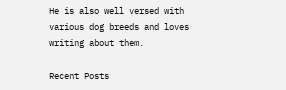He is also well versed with various dog breeds and loves writing about them.

Recent Posts